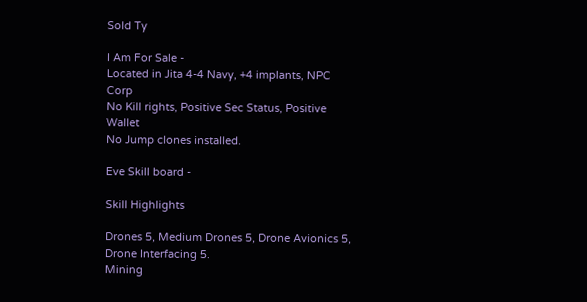Sold Ty

I Am For Sale -
Located in Jita 4-4 Navy, +4 implants, NPC Corp
No Kill rights, Positive Sec Status, Positive Wallet
No Jump clones installed.

Eve Skill board -

Skill Highlights

Drones 5, Medium Drones 5, Drone Avionics 5, Drone Interfacing 5.
Mining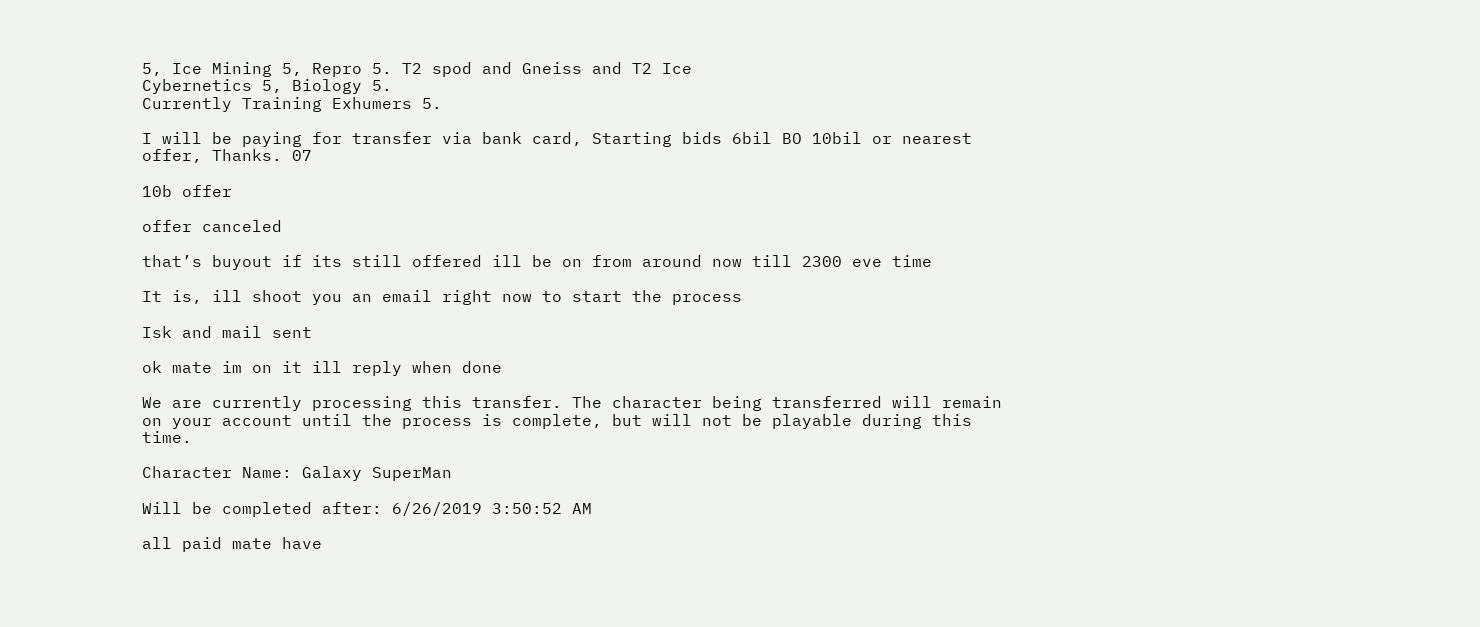5, Ice Mining 5, Repro 5. T2 spod and Gneiss and T2 Ice
Cybernetics 5, Biology 5.
Currently Training Exhumers 5.

I will be paying for transfer via bank card, Starting bids 6bil BO 10bil or nearest offer, Thanks. 07

10b offer

offer canceled

that’s buyout if its still offered ill be on from around now till 2300 eve time

It is, ill shoot you an email right now to start the process

Isk and mail sent

ok mate im on it ill reply when done

We are currently processing this transfer. The character being transferred will remain on your account until the process is complete, but will not be playable during this time.

Character Name: Galaxy SuperMan

Will be completed after: 6/26/2019 3:50:52 AM

all paid mate have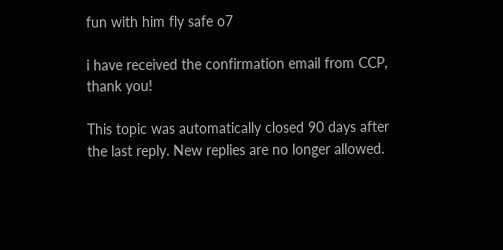fun with him fly safe o7

i have received the confirmation email from CCP, thank you!

This topic was automatically closed 90 days after the last reply. New replies are no longer allowed.